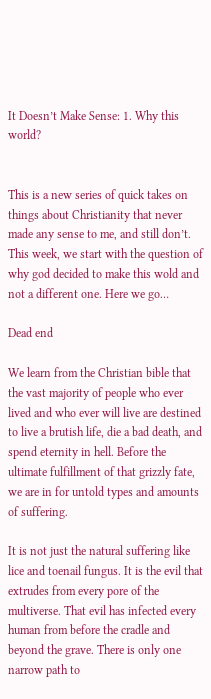It Doesn’t Make Sense: 1. Why this world?


This is a new series of quick takes on things about Christianity that never made any sense to me, and still don’t. This week, we start with the question of why god decided to make this wold and not a different one. Here we go…

Dead end

We learn from the Christian bible that the vast majority of people who ever lived and who ever will live are destined to live a brutish life, die a bad death, and spend eternity in hell. Before the ultimate fulfillment of that grizzly fate, we are in for untold types and amounts of suffering.

It is not just the natural suffering like lice and toenail fungus. It is the evil that extrudes from every pore of the multiverse. That evil has infected every human from before the cradle and beyond the grave. There is only one narrow path to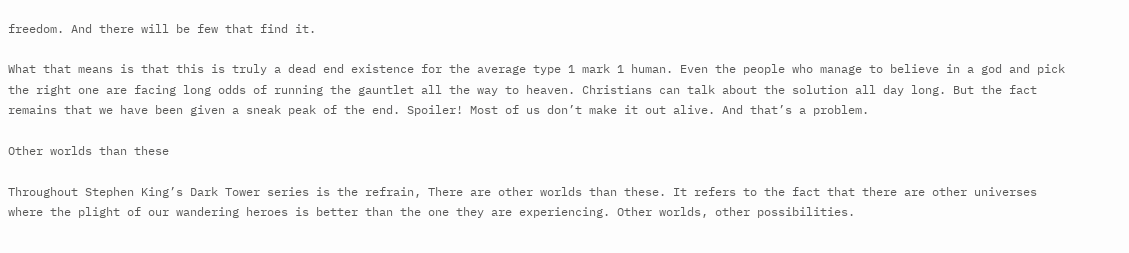freedom. And there will be few that find it.

What that means is that this is truly a dead end existence for the average type 1 mark 1 human. Even the people who manage to believe in a god and pick the right one are facing long odds of running the gauntlet all the way to heaven. Christians can talk about the solution all day long. But the fact remains that we have been given a sneak peak of the end. Spoiler! Most of us don’t make it out alive. And that’s a problem.

Other worlds than these

Throughout Stephen King’s Dark Tower series is the refrain, There are other worlds than these. It refers to the fact that there are other universes where the plight of our wandering heroes is better than the one they are experiencing. Other worlds, other possibilities.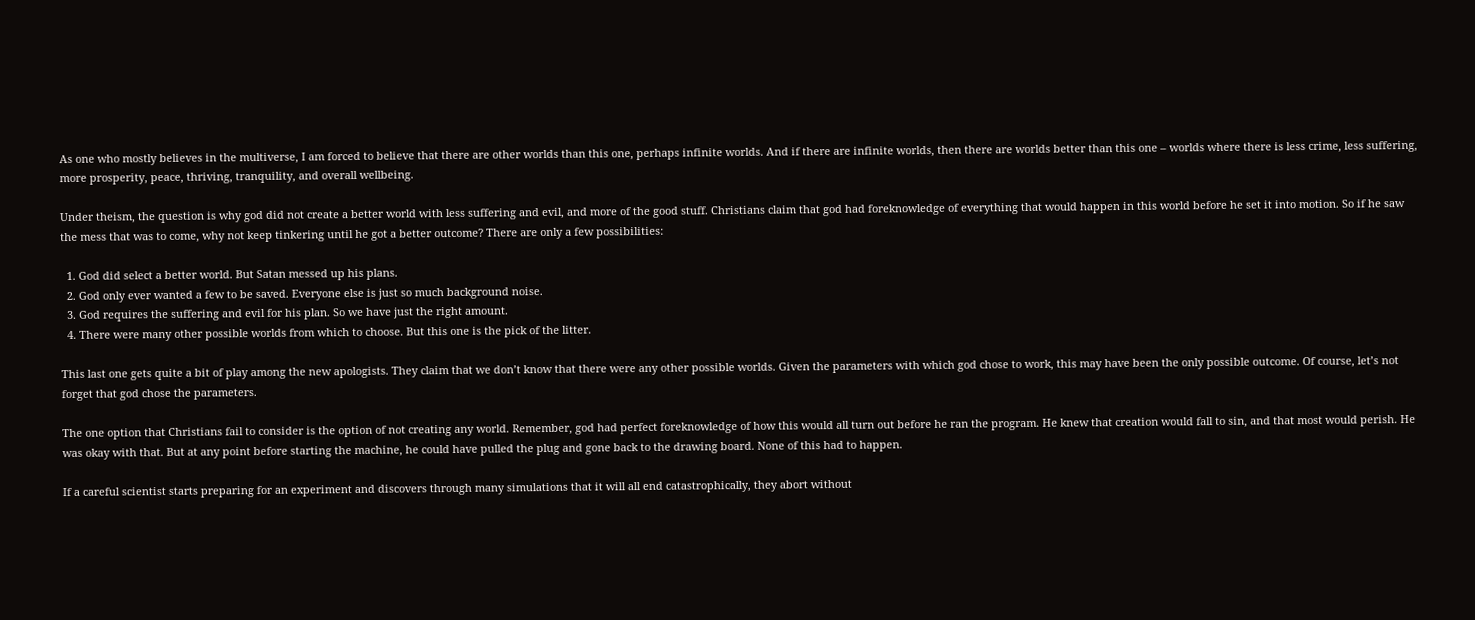As one who mostly believes in the multiverse, I am forced to believe that there are other worlds than this one, perhaps infinite worlds. And if there are infinite worlds, then there are worlds better than this one – worlds where there is less crime, less suffering, more prosperity, peace, thriving, tranquility, and overall wellbeing.

Under theism, the question is why god did not create a better world with less suffering and evil, and more of the good stuff. Christians claim that god had foreknowledge of everything that would happen in this world before he set it into motion. So if he saw the mess that was to come, why not keep tinkering until he got a better outcome? There are only a few possibilities:

  1. God did select a better world. But Satan messed up his plans.
  2. God only ever wanted a few to be saved. Everyone else is just so much background noise.
  3. God requires the suffering and evil for his plan. So we have just the right amount.
  4. There were many other possible worlds from which to choose. But this one is the pick of the litter.

This last one gets quite a bit of play among the new apologists. They claim that we don’t know that there were any other possible worlds. Given the parameters with which god chose to work, this may have been the only possible outcome. Of course, let’s not forget that god chose the parameters.

The one option that Christians fail to consider is the option of not creating any world. Remember, god had perfect foreknowledge of how this would all turn out before he ran the program. He knew that creation would fall to sin, and that most would perish. He was okay with that. But at any point before starting the machine, he could have pulled the plug and gone back to the drawing board. None of this had to happen.

If a careful scientist starts preparing for an experiment and discovers through many simulations that it will all end catastrophically, they abort without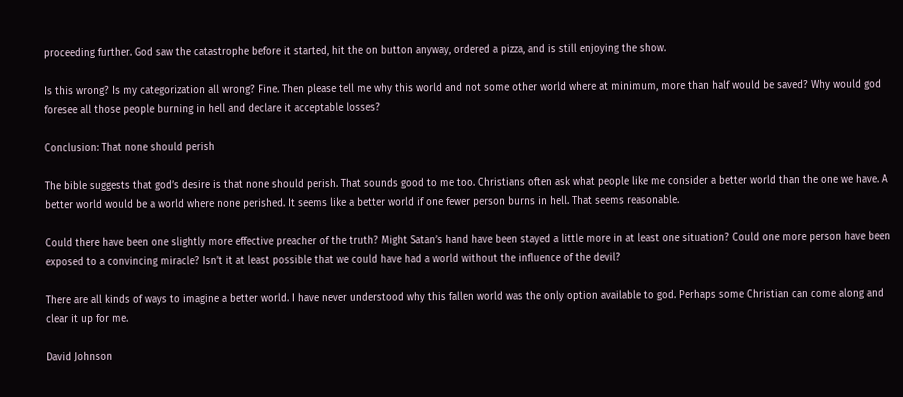proceeding further. God saw the catastrophe before it started, hit the on button anyway, ordered a pizza, and is still enjoying the show.

Is this wrong? Is my categorization all wrong? Fine. Then please tell me why this world and not some other world where at minimum, more than half would be saved? Why would god foresee all those people burning in hell and declare it acceptable losses?

Conclusion: That none should perish

The bible suggests that god’s desire is that none should perish. That sounds good to me too. Christians often ask what people like me consider a better world than the one we have. A better world would be a world where none perished. It seems like a better world if one fewer person burns in hell. That seems reasonable.

Could there have been one slightly more effective preacher of the truth? Might Satan’s hand have been stayed a little more in at least one situation? Could one more person have been exposed to a convincing miracle? Isn’t it at least possible that we could have had a world without the influence of the devil?

There are all kinds of ways to imagine a better world. I have never understood why this fallen world was the only option available to god. Perhaps some Christian can come along and clear it up for me.

David Johnson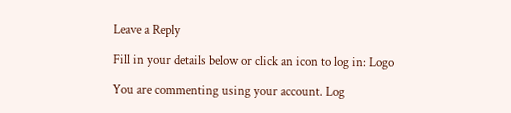Leave a Reply

Fill in your details below or click an icon to log in: Logo

You are commenting using your account. Log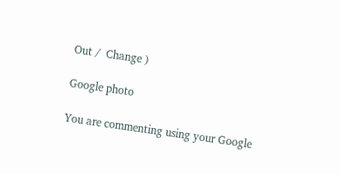Out /  Change )

Google photo

You are commenting using your Google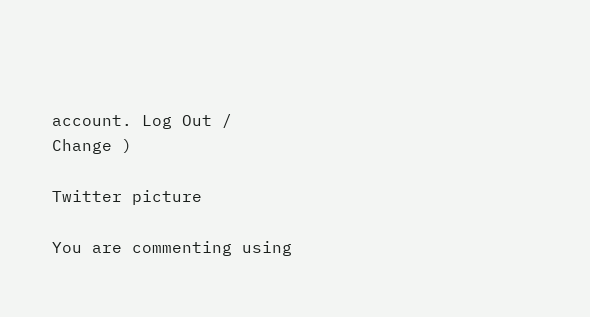account. Log Out /  Change )

Twitter picture

You are commenting using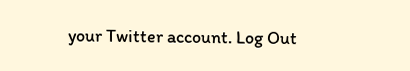your Twitter account. Log Out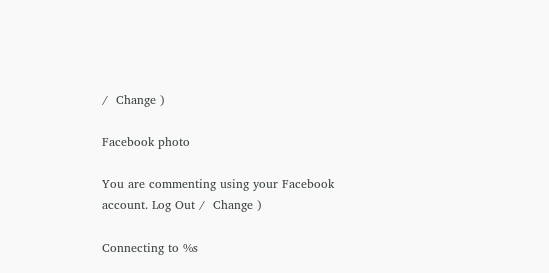/  Change )

Facebook photo

You are commenting using your Facebook account. Log Out /  Change )

Connecting to %s